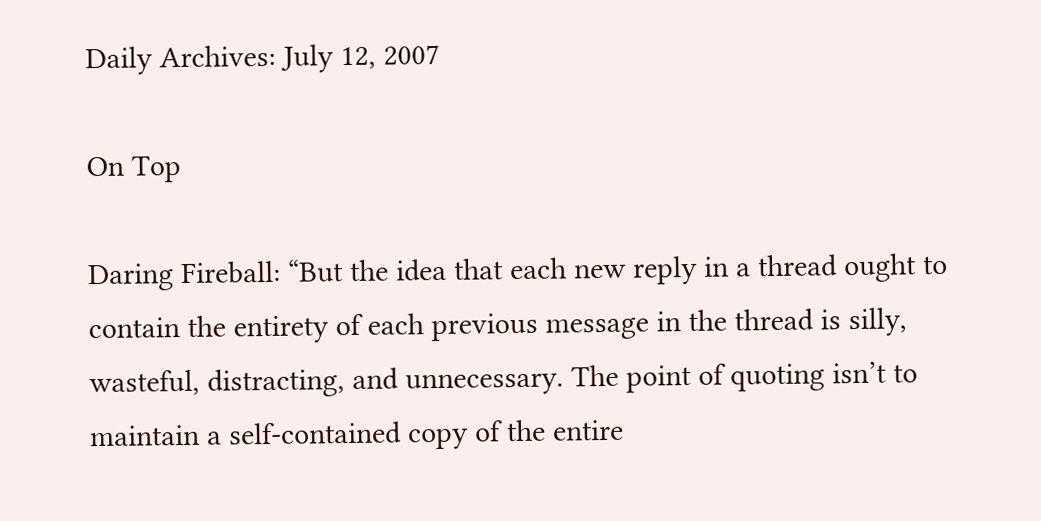Daily Archives: July 12, 2007

On Top

Daring Fireball: “But the idea that each new reply in a thread ought to contain the entirety of each previous message in the thread is silly, wasteful, distracting, and unnecessary. The point of quoting isn’t to maintain a self-contained copy of the entire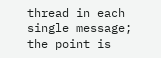thread in each single message; the point is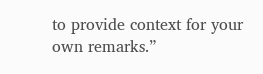to provide context for your own remarks.”